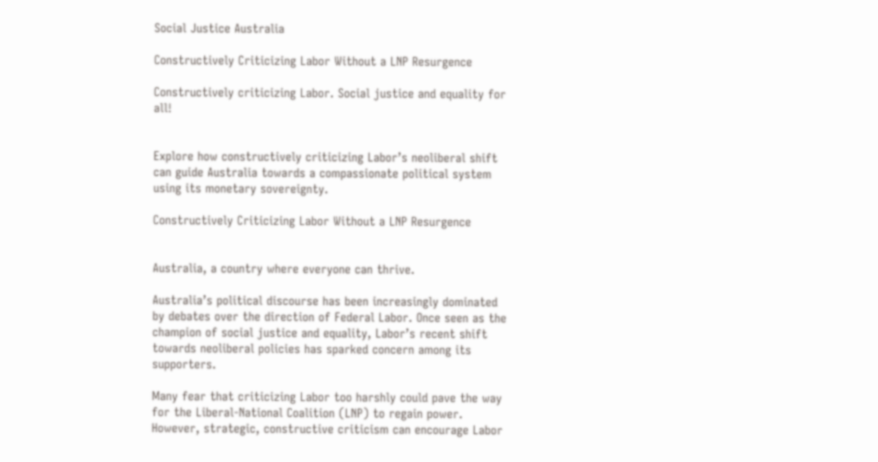Social Justice Australia

Constructively Criticizing Labor Without a LNP Resurgence

Constructively criticizing Labor. Social justice and equality for all!


Explore how constructively criticizing Labor’s neoliberal shift can guide Australia towards a compassionate political system using its monetary sovereignty.

Constructively Criticizing Labor Without a LNP Resurgence


Australia, a country where everyone can thrive.

Australia’s political discourse has been increasingly dominated by debates over the direction of Federal Labor. Once seen as the champion of social justice and equality, Labor’s recent shift towards neoliberal policies has sparked concern among its supporters.

Many fear that criticizing Labor too harshly could pave the way for the Liberal-National Coalition (LNP) to regain power. However, strategic, constructive criticism can encourage Labor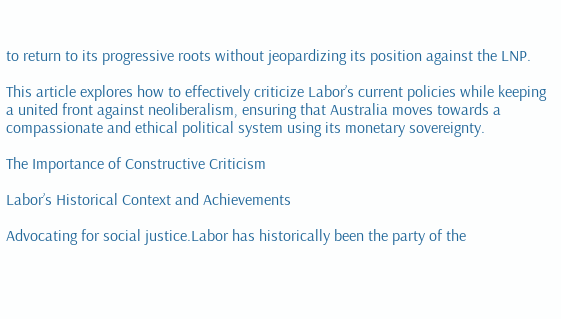to return to its progressive roots without jeopardizing its position against the LNP.

This article explores how to effectively criticize Labor’s current policies while keeping a united front against neoliberalism, ensuring that Australia moves towards a compassionate and ethical political system using its monetary sovereignty.

The Importance of Constructive Criticism

Labor’s Historical Context and Achievements

Advocating for social justice.Labor has historically been the party of the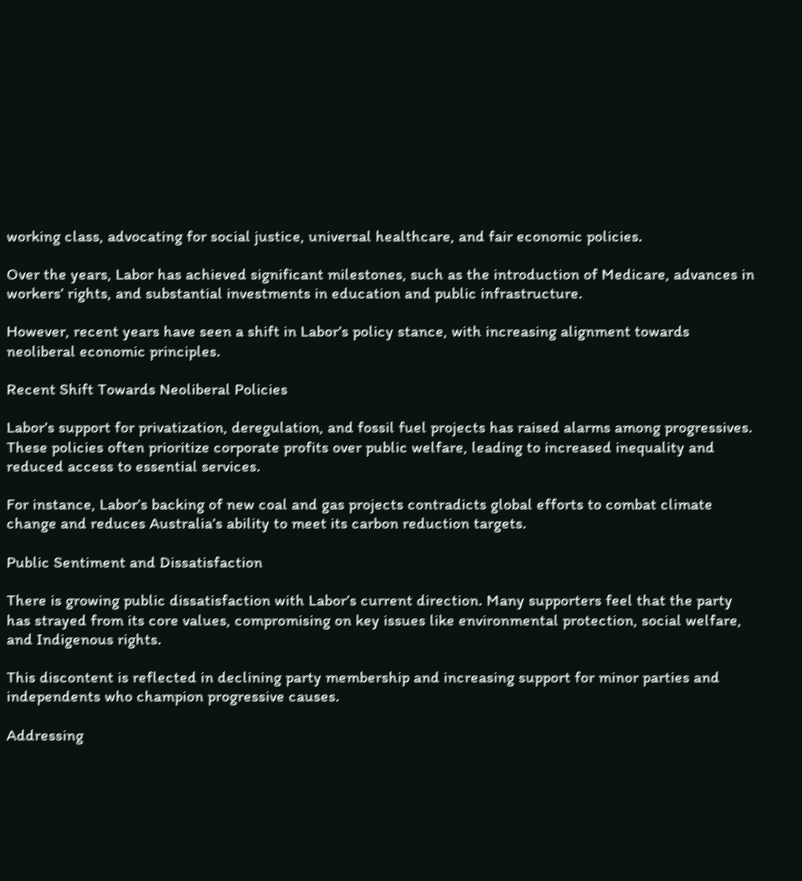working class, advocating for social justice, universal healthcare, and fair economic policies.

Over the years, Labor has achieved significant milestones, such as the introduction of Medicare, advances in workers’ rights, and substantial investments in education and public infrastructure.

However, recent years have seen a shift in Labor’s policy stance, with increasing alignment towards neoliberal economic principles.

Recent Shift Towards Neoliberal Policies

Labor’s support for privatization, deregulation, and fossil fuel projects has raised alarms among progressives. These policies often prioritize corporate profits over public welfare, leading to increased inequality and reduced access to essential services.

For instance, Labor’s backing of new coal and gas projects contradicts global efforts to combat climate change and reduces Australia’s ability to meet its carbon reduction targets.

Public Sentiment and Dissatisfaction

There is growing public dissatisfaction with Labor’s current direction. Many supporters feel that the party has strayed from its core values, compromising on key issues like environmental protection, social welfare, and Indigenous rights.

This discontent is reflected in declining party membership and increasing support for minor parties and independents who champion progressive causes.

Addressing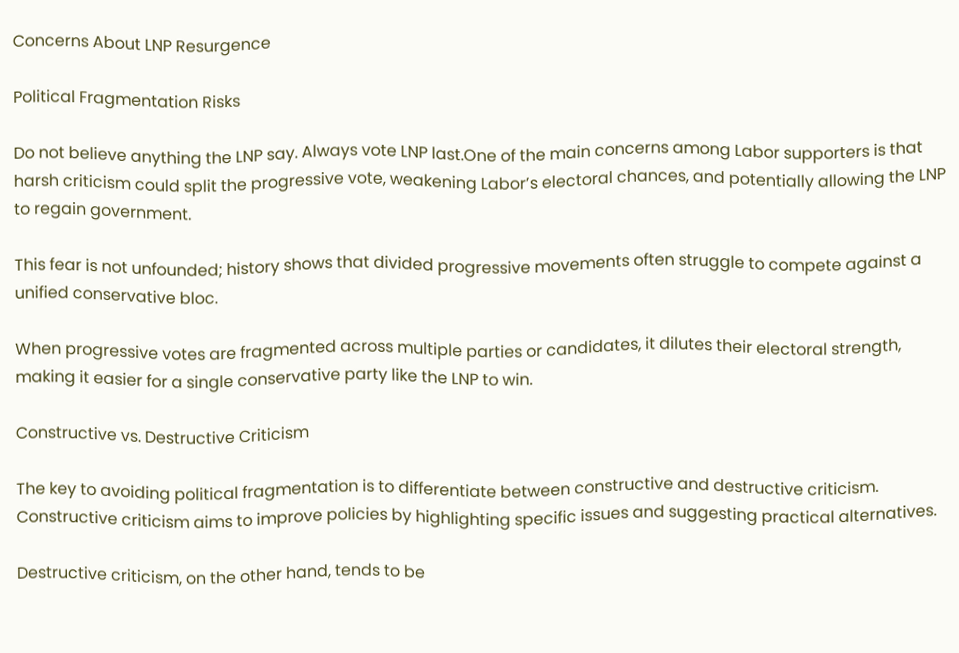Concerns About LNP Resurgence

Political Fragmentation Risks

Do not believe anything the LNP say. Always vote LNP last.One of the main concerns among Labor supporters is that harsh criticism could split the progressive vote, weakening Labor’s electoral chances, and potentially allowing the LNP to regain government.

This fear is not unfounded; history shows that divided progressive movements often struggle to compete against a unified conservative bloc.

When progressive votes are fragmented across multiple parties or candidates, it dilutes their electoral strength, making it easier for a single conservative party like the LNP to win.

Constructive vs. Destructive Criticism

The key to avoiding political fragmentation is to differentiate between constructive and destructive criticism. Constructive criticism aims to improve policies by highlighting specific issues and suggesting practical alternatives.

Destructive criticism, on the other hand, tends to be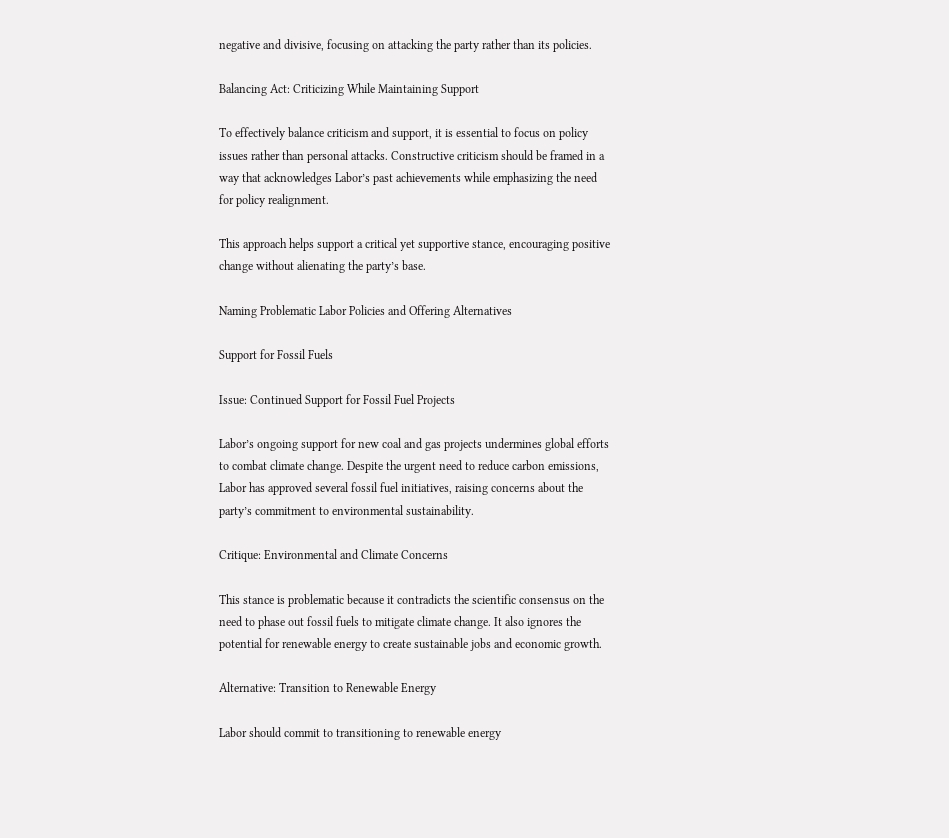negative and divisive, focusing on attacking the party rather than its policies.

Balancing Act: Criticizing While Maintaining Support

To effectively balance criticism and support, it is essential to focus on policy issues rather than personal attacks. Constructive criticism should be framed in a way that acknowledges Labor’s past achievements while emphasizing the need for policy realignment.

This approach helps support a critical yet supportive stance, encouraging positive change without alienating the party’s base.

Naming Problematic Labor Policies and Offering Alternatives

Support for Fossil Fuels

Issue: Continued Support for Fossil Fuel Projects

Labor’s ongoing support for new coal and gas projects undermines global efforts to combat climate change. Despite the urgent need to reduce carbon emissions, Labor has approved several fossil fuel initiatives, raising concerns about the party’s commitment to environmental sustainability.

Critique: Environmental and Climate Concerns

This stance is problematic because it contradicts the scientific consensus on the need to phase out fossil fuels to mitigate climate change. It also ignores the potential for renewable energy to create sustainable jobs and economic growth.

Alternative: Transition to Renewable Energy

Labor should commit to transitioning to renewable energy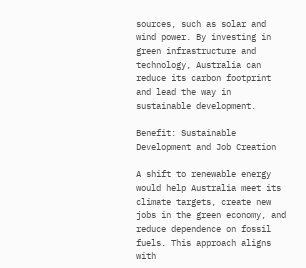sources, such as solar and wind power. By investing in green infrastructure and technology, Australia can reduce its carbon footprint and lead the way in sustainable development.

Benefit: Sustainable Development and Job Creation

A shift to renewable energy would help Australia meet its climate targets, create new jobs in the green economy, and reduce dependence on fossil fuels. This approach aligns with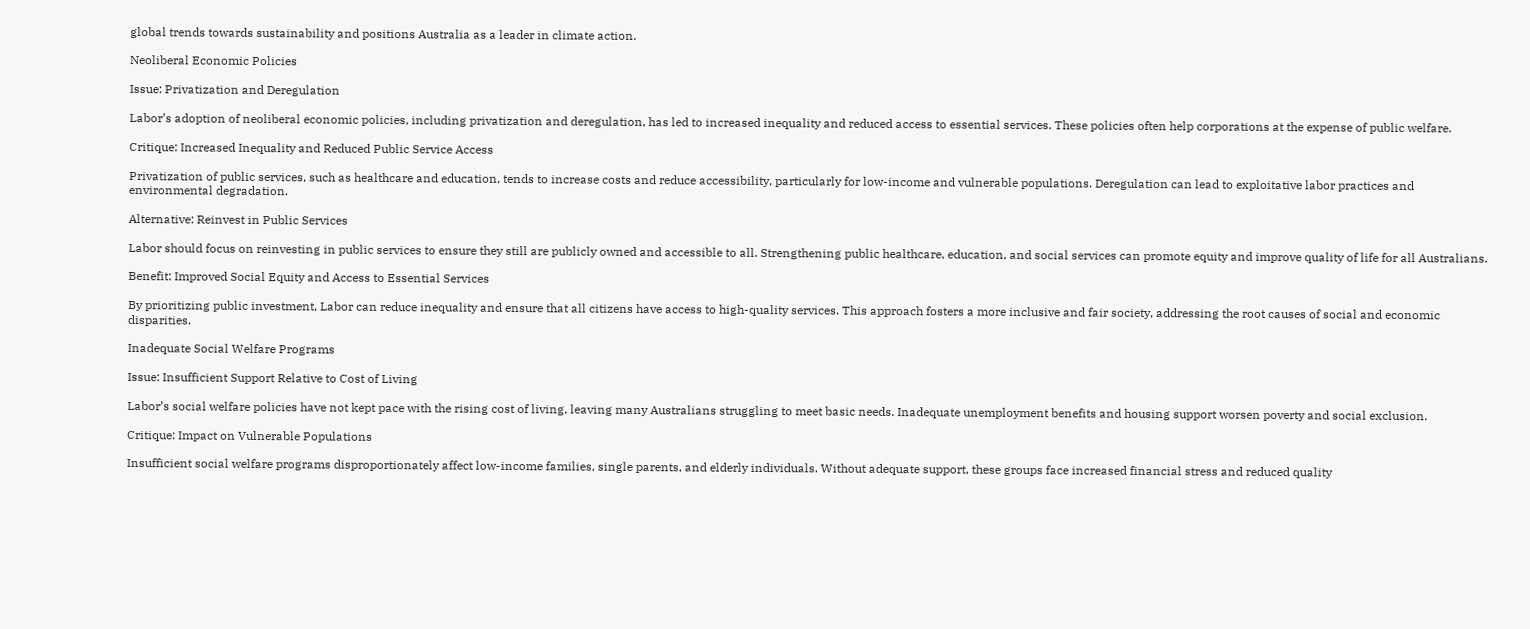global trends towards sustainability and positions Australia as a leader in climate action.

Neoliberal Economic Policies

Issue: Privatization and Deregulation

Labor’s adoption of neoliberal economic policies, including privatization and deregulation, has led to increased inequality and reduced access to essential services. These policies often help corporations at the expense of public welfare.

Critique: Increased Inequality and Reduced Public Service Access

Privatization of public services, such as healthcare and education, tends to increase costs and reduce accessibility, particularly for low-income and vulnerable populations. Deregulation can lead to exploitative labor practices and environmental degradation.

Alternative: Reinvest in Public Services

Labor should focus on reinvesting in public services to ensure they still are publicly owned and accessible to all. Strengthening public healthcare, education, and social services can promote equity and improve quality of life for all Australians.

Benefit: Improved Social Equity and Access to Essential Services

By prioritizing public investment, Labor can reduce inequality and ensure that all citizens have access to high-quality services. This approach fosters a more inclusive and fair society, addressing the root causes of social and economic disparities.

Inadequate Social Welfare Programs

Issue: Insufficient Support Relative to Cost of Living

Labor’s social welfare policies have not kept pace with the rising cost of living, leaving many Australians struggling to meet basic needs. Inadequate unemployment benefits and housing support worsen poverty and social exclusion.

Critique: Impact on Vulnerable Populations

Insufficient social welfare programs disproportionately affect low-income families, single parents, and elderly individuals. Without adequate support, these groups face increased financial stress and reduced quality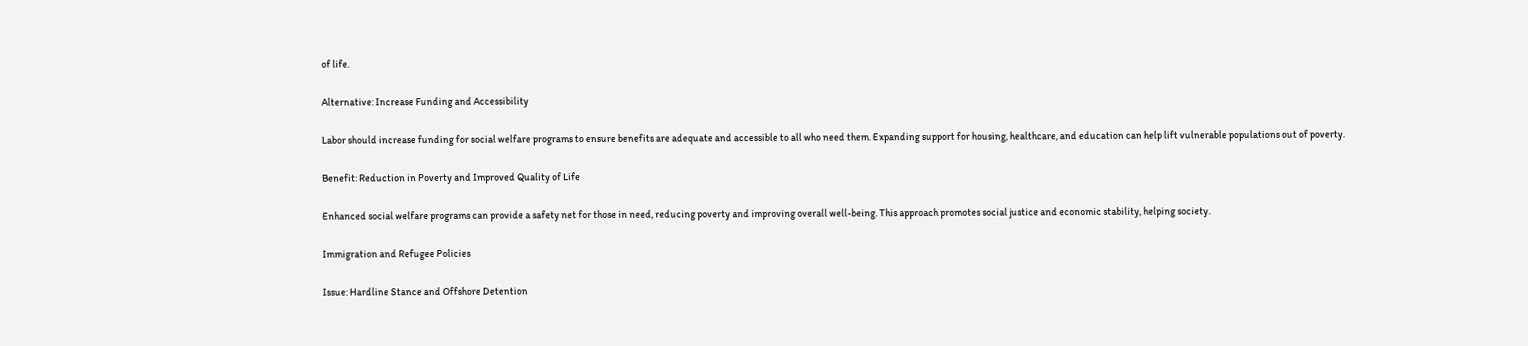of life.

Alternative: Increase Funding and Accessibility

Labor should increase funding for social welfare programs to ensure benefits are adequate and accessible to all who need them. Expanding support for housing, healthcare, and education can help lift vulnerable populations out of poverty.

Benefit: Reduction in Poverty and Improved Quality of Life

Enhanced social welfare programs can provide a safety net for those in need, reducing poverty and improving overall well-being. This approach promotes social justice and economic stability, helping society.

Immigration and Refugee Policies

Issue: Hardline Stance and Offshore Detention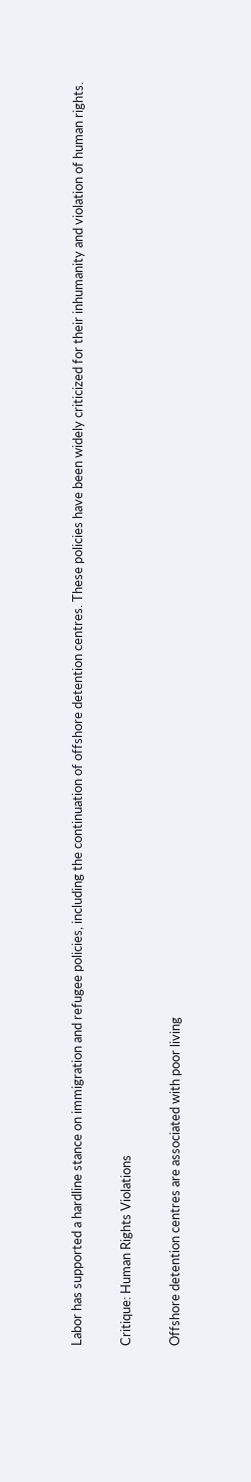Labor has supported a hardline stance on immigration and refugee policies, including the continuation of offshore detention centres. These policies have been widely criticized for their inhumanity and violation of human rights.

Critique: Human Rights Violations

Offshore detention centres are associated with poor living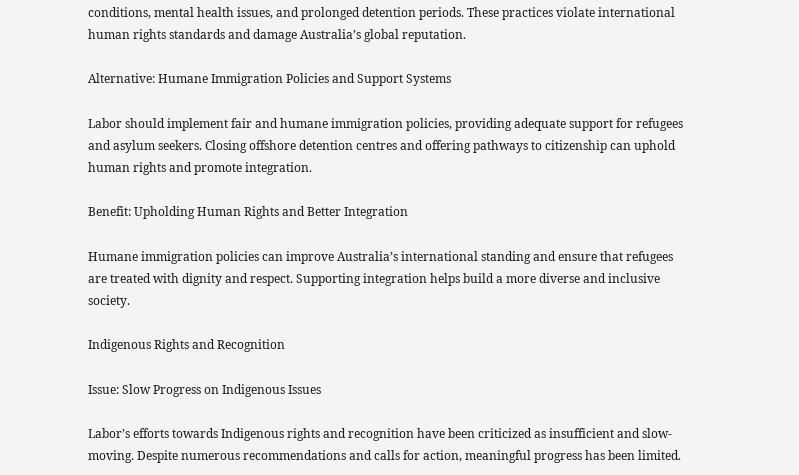conditions, mental health issues, and prolonged detention periods. These practices violate international human rights standards and damage Australia’s global reputation.

Alternative: Humane Immigration Policies and Support Systems

Labor should implement fair and humane immigration policies, providing adequate support for refugees and asylum seekers. Closing offshore detention centres and offering pathways to citizenship can uphold human rights and promote integration.

Benefit: Upholding Human Rights and Better Integration

Humane immigration policies can improve Australia’s international standing and ensure that refugees are treated with dignity and respect. Supporting integration helps build a more diverse and inclusive society.

Indigenous Rights and Recognition

Issue: Slow Progress on Indigenous Issues

Labor’s efforts towards Indigenous rights and recognition have been criticized as insufficient and slow-moving. Despite numerous recommendations and calls for action, meaningful progress has been limited.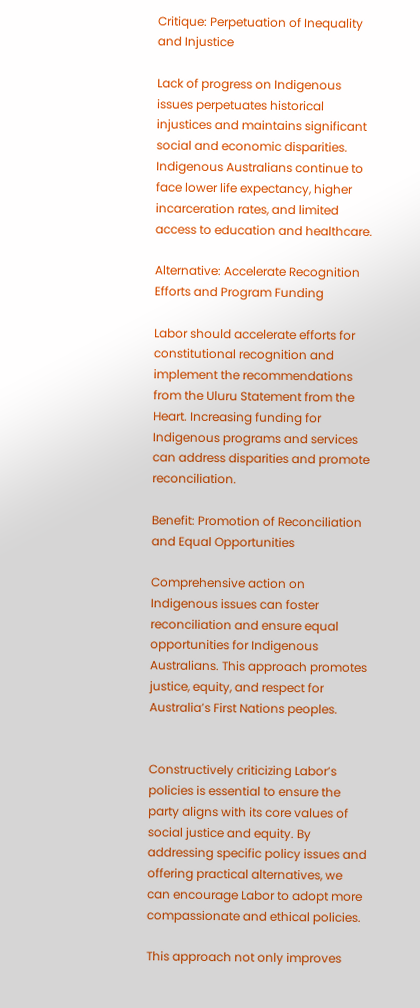Critique: Perpetuation of Inequality and Injustice

Lack of progress on Indigenous issues perpetuates historical injustices and maintains significant social and economic disparities. Indigenous Australians continue to face lower life expectancy, higher incarceration rates, and limited access to education and healthcare.

Alternative: Accelerate Recognition Efforts and Program Funding

Labor should accelerate efforts for constitutional recognition and implement the recommendations from the Uluru Statement from the Heart. Increasing funding for Indigenous programs and services can address disparities and promote reconciliation.

Benefit: Promotion of Reconciliation and Equal Opportunities

Comprehensive action on Indigenous issues can foster reconciliation and ensure equal opportunities for Indigenous Australians. This approach promotes justice, equity, and respect for Australia’s First Nations peoples.


Constructively criticizing Labor’s policies is essential to ensure the party aligns with its core values of social justice and equity. By addressing specific policy issues and offering practical alternatives, we can encourage Labor to adopt more compassionate and ethical policies.

This approach not only improves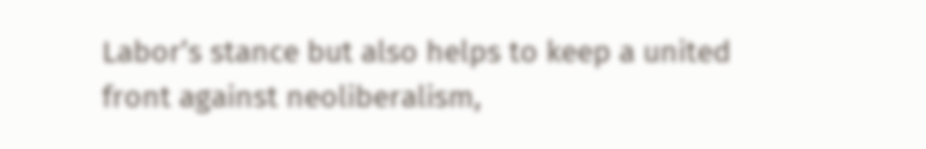Labor’s stance but also helps to keep a united front against neoliberalism,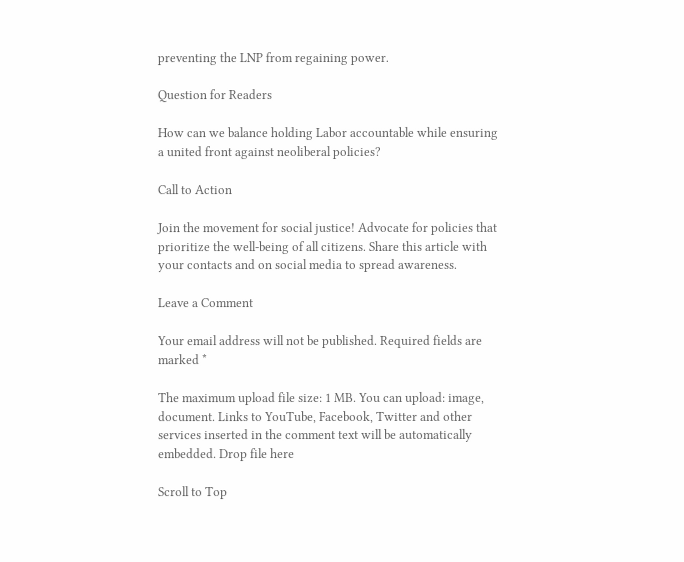preventing the LNP from regaining power.

Question for Readers

How can we balance holding Labor accountable while ensuring a united front against neoliberal policies?

Call to Action

Join the movement for social justice! Advocate for policies that prioritize the well-being of all citizens. Share this article with your contacts and on social media to spread awareness.

Leave a Comment

Your email address will not be published. Required fields are marked *

The maximum upload file size: 1 MB. You can upload: image, document. Links to YouTube, Facebook, Twitter and other services inserted in the comment text will be automatically embedded. Drop file here

Scroll to Top